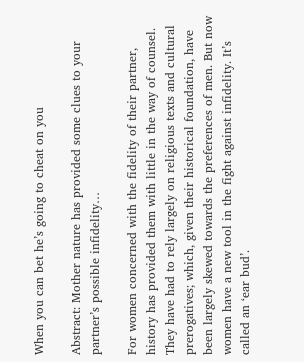When you can bet he’s going to cheat on you

Abstract: Mother nature has provided some clues to your partner’s possible infidelity…

For women concerned with the fidelity of their partner, history has provided them with little in the way of counsel. They have had to rely largely on religious texts and cultural prerogatives; which, given their historical foundation, have been largely skewed towards the preferences of men. But now women have a new tool in the fight against infidelity. It’s called an ‘ear bud’.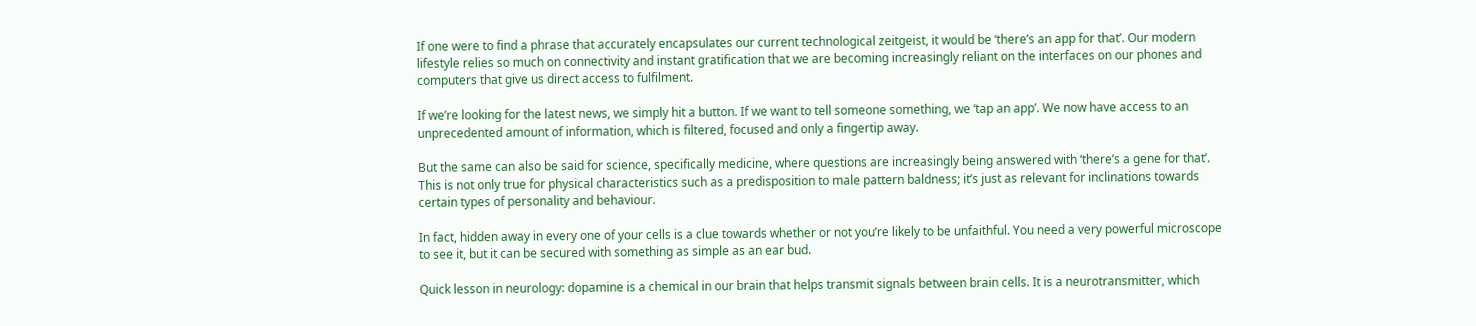If one were to find a phrase that accurately encapsulates our current technological zeitgeist, it would be ‘there’s an app for that’. Our modern lifestyle relies so much on connectivity and instant gratification that we are becoming increasingly reliant on the interfaces on our phones and computers that give us direct access to fulfilment.

If we’re looking for the latest news, we simply hit a button. If we want to tell someone something, we ‘tap an app’. We now have access to an unprecedented amount of information, which is filtered, focused and only a fingertip away.

But the same can also be said for science, specifically medicine, where questions are increasingly being answered with ‘there’s a gene for that’. This is not only true for physical characteristics such as a predisposition to male pattern baldness; it’s just as relevant for inclinations towards certain types of personality and behaviour.

In fact, hidden away in every one of your cells is a clue towards whether or not you’re likely to be unfaithful. You need a very powerful microscope to see it, but it can be secured with something as simple as an ear bud.

Quick lesson in neurology: dopamine is a chemical in our brain that helps transmit signals between brain cells. It is a neurotransmitter, which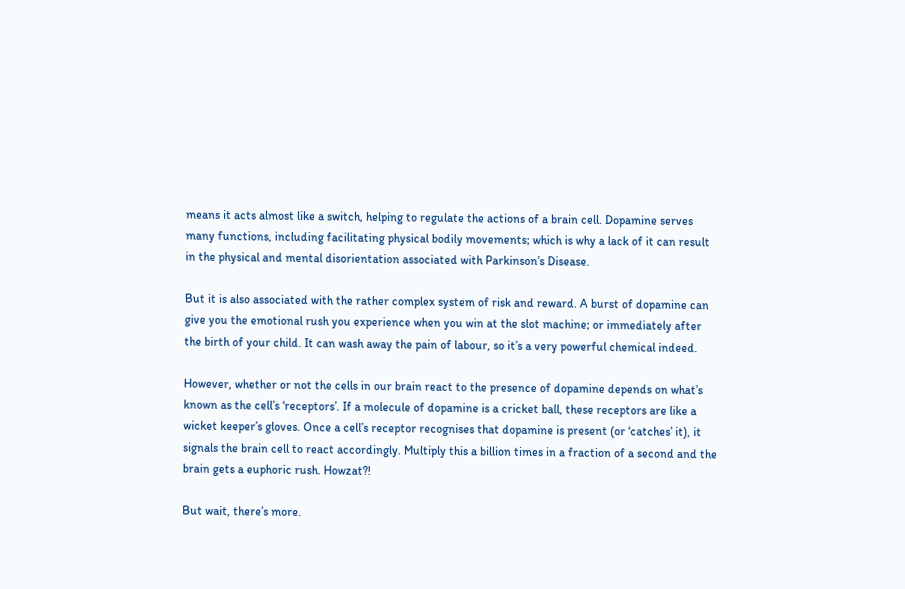means it acts almost like a switch, helping to regulate the actions of a brain cell. Dopamine serves many functions, including facilitating physical bodily movements; which is why a lack of it can result in the physical and mental disorientation associated with Parkinson’s Disease.

But it is also associated with the rather complex system of risk and reward. A burst of dopamine can give you the emotional rush you experience when you win at the slot machine; or immediately after the birth of your child. It can wash away the pain of labour, so it’s a very powerful chemical indeed.

However, whether or not the cells in our brain react to the presence of dopamine depends on what’s known as the cell’s ‘receptors’. If a molecule of dopamine is a cricket ball, these receptors are like a wicket keeper’s gloves. Once a cell’s receptor recognises that dopamine is present (or ‘catches’ it), it signals the brain cell to react accordingly. Multiply this a billion times in a fraction of a second and the brain gets a euphoric rush. Howzat?!

But wait, there’s more.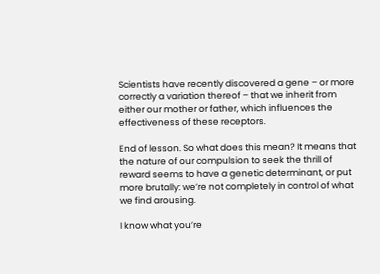Scientists have recently discovered a gene – or more correctly a variation thereof – that we inherit from either our mother or father, which influences the effectiveness of these receptors.

End of lesson. So what does this mean? It means that the nature of our compulsion to seek the thrill of reward seems to have a genetic determinant, or put more brutally: we’re not completely in control of what we find arousing.

I know what you’re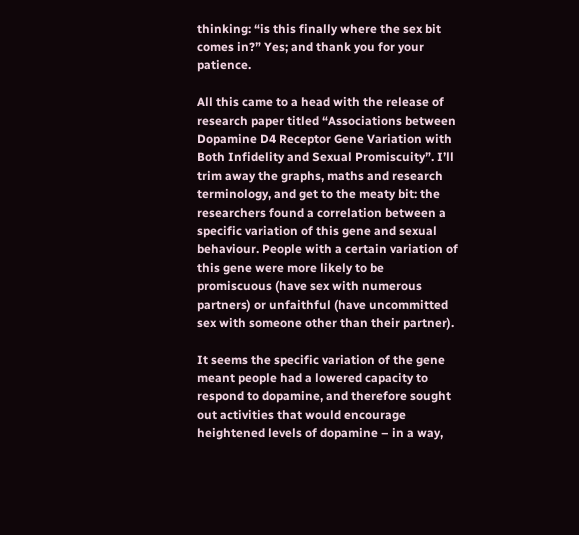thinking: “is this finally where the sex bit comes in?” Yes; and thank you for your patience.

All this came to a head with the release of research paper titled “Associations between Dopamine D4 Receptor Gene Variation with Both Infidelity and Sexual Promiscuity”. I’ll trim away the graphs, maths and research terminology, and get to the meaty bit: the researchers found a correlation between a specific variation of this gene and sexual behaviour. People with a certain variation of this gene were more likely to be promiscuous (have sex with numerous partners) or unfaithful (have uncommitted sex with someone other than their partner).

It seems the specific variation of the gene meant people had a lowered capacity to respond to dopamine, and therefore sought out activities that would encourage heightened levels of dopamine – in a way,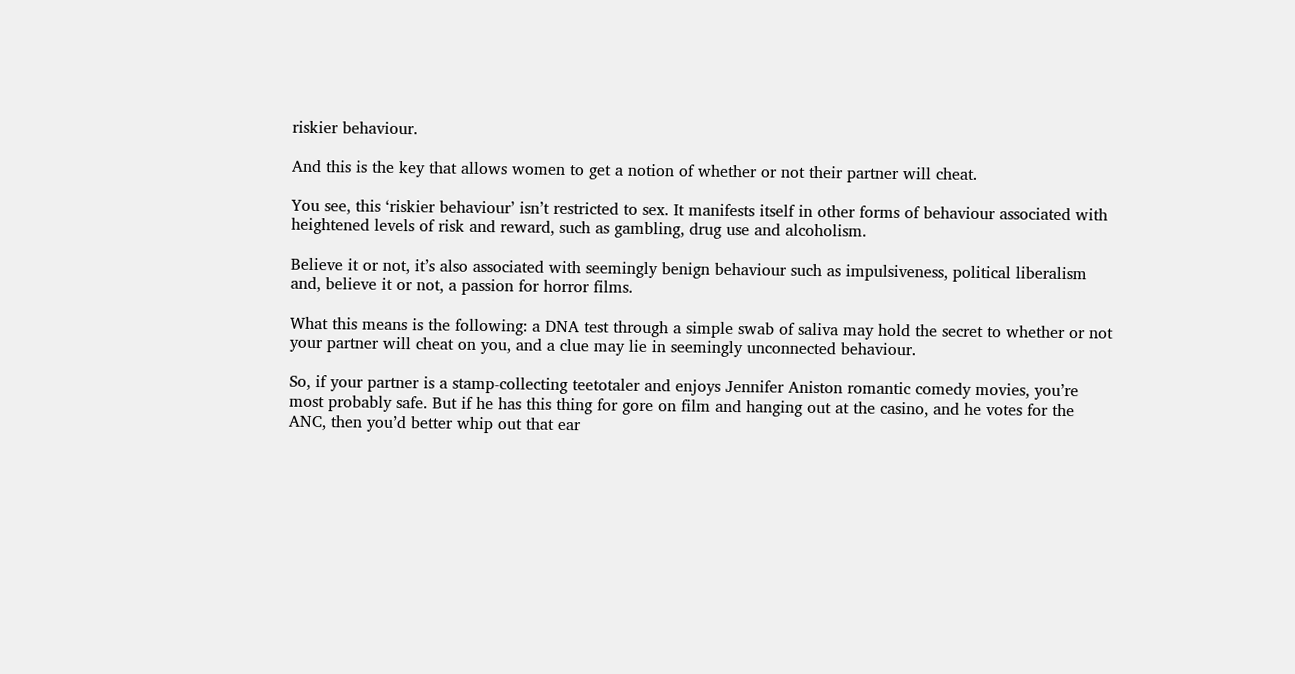riskier behaviour.

And this is the key that allows women to get a notion of whether or not their partner will cheat.

You see, this ‘riskier behaviour’ isn’t restricted to sex. It manifests itself in other forms of behaviour associated with heightened levels of risk and reward, such as gambling, drug use and alcoholism.

Believe it or not, it’s also associated with seemingly benign behaviour such as impulsiveness, political liberalism and, believe it or not, a passion for horror films.

What this means is the following: a DNA test through a simple swab of saliva may hold the secret to whether or not your partner will cheat on you, and a clue may lie in seemingly unconnected behaviour.

So, if your partner is a stamp-collecting teetotaler and enjoys Jennifer Aniston romantic comedy movies, you’re most probably safe. But if he has this thing for gore on film and hanging out at the casino, and he votes for the ANC, then you’d better whip out that ear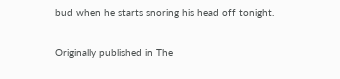bud when he starts snoring his head off tonight.

Originally published in The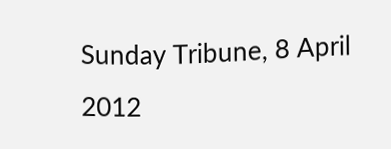Sunday Tribune, 8 April 2012